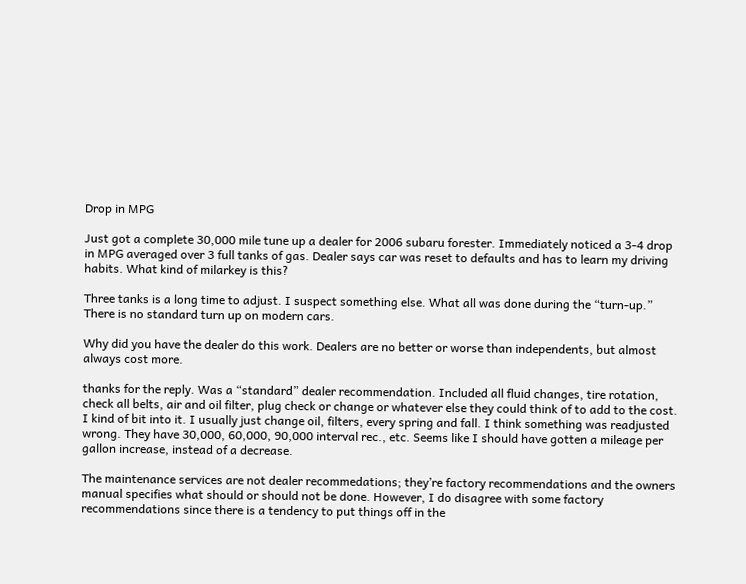Drop in MPG

Just got a complete 30,000 mile tune up a dealer for 2006 subaru forester. Immediately noticed a 3-4 drop in MPG averaged over 3 full tanks of gas. Dealer says car was reset to defaults and has to learn my driving habits. What kind of milarkey is this?

Three tanks is a long time to adjust. I suspect something else. What all was done during the “turn-up.” There is no standard turn up on modern cars.

Why did you have the dealer do this work. Dealers are no better or worse than independents, but almost always cost more.

thanks for the reply. Was a “standard” dealer recommendation. Included all fluid changes, tire rotation, check all belts, air and oil filter, plug check or change or whatever else they could think of to add to the cost. I kind of bit into it. I usually just change oil, filters, every spring and fall. I think something was readjusted wrong. They have 30,000, 60,000, 90,000 interval rec., etc. Seems like I should have gotten a mileage per gallon increase, instead of a decrease.

The maintenance services are not dealer recommedations; they’re factory recommendations and the owners manual specifies what should or should not be done. However, I do disagree with some factory recommendations since there is a tendency to put things off in the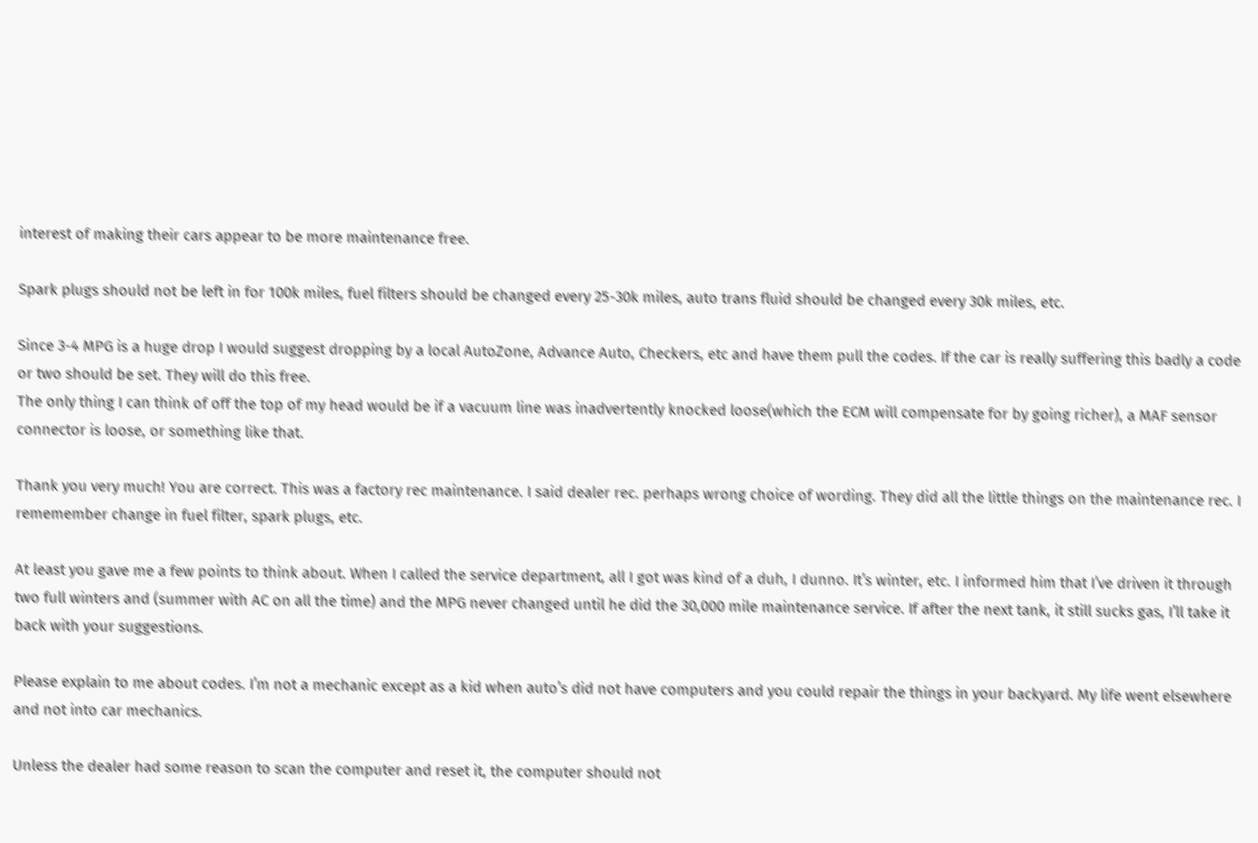interest of making their cars appear to be more maintenance free.

Spark plugs should not be left in for 100k miles, fuel filters should be changed every 25-30k miles, auto trans fluid should be changed every 30k miles, etc.

Since 3-4 MPG is a huge drop I would suggest dropping by a local AutoZone, Advance Auto, Checkers, etc and have them pull the codes. If the car is really suffering this badly a code or two should be set. They will do this free.
The only thing I can think of off the top of my head would be if a vacuum line was inadvertently knocked loose(which the ECM will compensate for by going richer), a MAF sensor connector is loose, or something like that.

Thank you very much! You are correct. This was a factory rec maintenance. I said dealer rec. perhaps wrong choice of wording. They did all the little things on the maintenance rec. I rememember change in fuel filter, spark plugs, etc.

At least you gave me a few points to think about. When I called the service department, all I got was kind of a duh, I dunno. It’s winter, etc. I informed him that I’ve driven it through two full winters and (summer with AC on all the time) and the MPG never changed until he did the 30,000 mile maintenance service. If after the next tank, it still sucks gas, I’ll take it back with your suggestions.

Please explain to me about codes. I’m not a mechanic except as a kid when auto’s did not have computers and you could repair the things in your backyard. My life went elsewhere and not into car mechanics.

Unless the dealer had some reason to scan the computer and reset it, the computer should not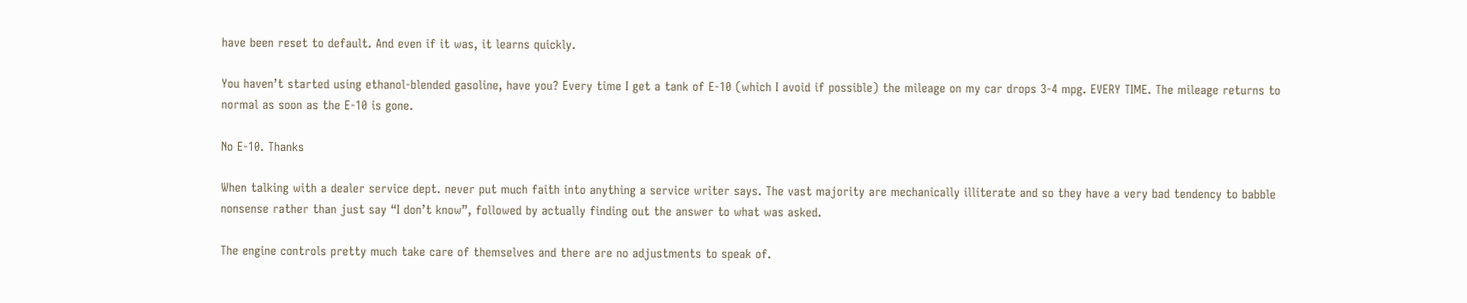have been reset to default. And even if it was, it learns quickly.

You haven’t started using ethanol-blended gasoline, have you? Every time I get a tank of E-10 (which I avoid if possible) the mileage on my car drops 3-4 mpg. EVERY TIME. The mileage returns to normal as soon as the E-10 is gone.

No E-10. Thanks

When talking with a dealer service dept. never put much faith into anything a service writer says. The vast majority are mechanically illiterate and so they have a very bad tendency to babble nonsense rather than just say “I don’t know”, followed by actually finding out the answer to what was asked.

The engine controls pretty much take care of themselves and there are no adjustments to speak of.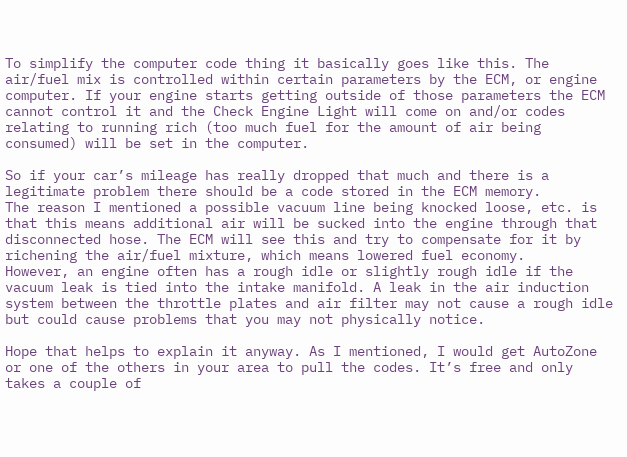To simplify the computer code thing it basically goes like this. The air/fuel mix is controlled within certain parameters by the ECM, or engine computer. If your engine starts getting outside of those parameters the ECM cannot control it and the Check Engine Light will come on and/or codes relating to running rich (too much fuel for the amount of air being consumed) will be set in the computer.

So if your car’s mileage has really dropped that much and there is a legitimate problem there should be a code stored in the ECM memory.
The reason I mentioned a possible vacuum line being knocked loose, etc. is that this means additional air will be sucked into the engine through that disconnected hose. The ECM will see this and try to compensate for it by richening the air/fuel mixture, which means lowered fuel economy.
However, an engine often has a rough idle or slightly rough idle if the vacuum leak is tied into the intake manifold. A leak in the air induction system between the throttle plates and air filter may not cause a rough idle but could cause problems that you may not physically notice.

Hope that helps to explain it anyway. As I mentioned, I would get AutoZone or one of the others in your area to pull the codes. It’s free and only takes a couple of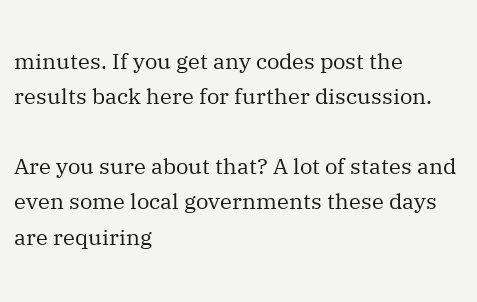minutes. If you get any codes post the results back here for further discussion.

Are you sure about that? A lot of states and even some local governments these days are requiring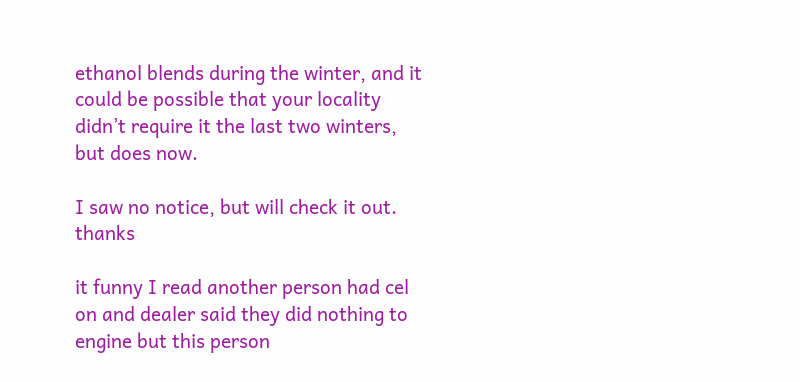ethanol blends during the winter, and it could be possible that your locality didn’t require it the last two winters, but does now.

I saw no notice, but will check it out. thanks

it funny I read another person had cel on and dealer said they did nothing to engine but this person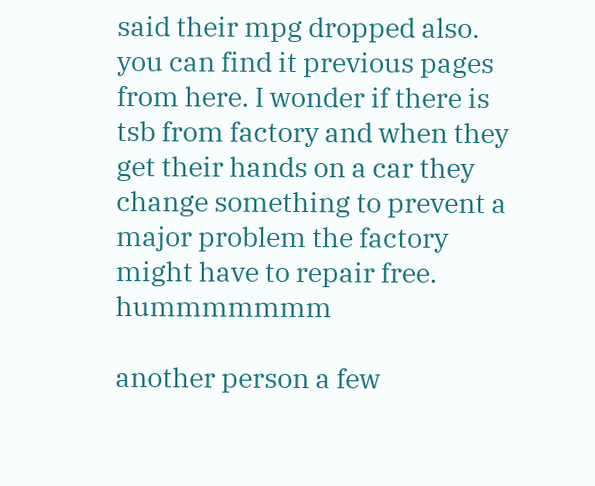said their mpg dropped also. you can find it previous pages from here. I wonder if there is tsb from factory and when they get their hands on a car they change something to prevent a major problem the factory might have to repair free. hummmmmmm

another person a few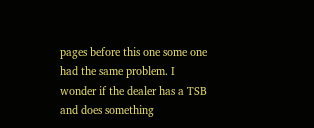pages before this one some one had the same problem. I wonder if the dealer has a TSB and does something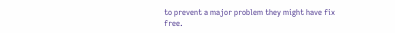to prevent a major problem they might have fix free.